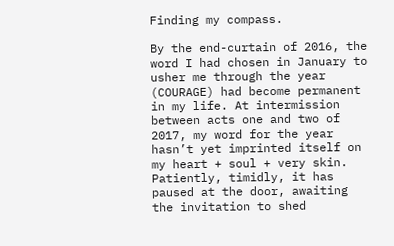Finding my compass.

By the end-curtain of 2016, the word I had chosen in January to usher me through the year (COURAGE) had become permanent in my life. At intermission between acts one and two of 2017, my word for the year hasn’t yet imprinted itself on my heart + soul + very skin. Patiently, timidly, it has paused at the door, awaiting the invitation to shed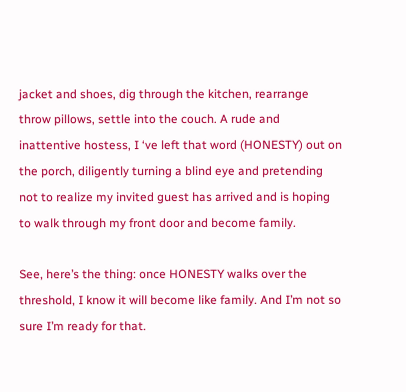jacket and shoes, dig through the kitchen, rearrange throw pillows, settle into the couch. A rude and inattentive hostess, I ‘ve left that word (HONESTY) out on the porch, diligently turning a blind eye and pretending not to realize my invited guest has arrived and is hoping to walk through my front door and become family.

See, here’s the thing: once HONESTY walks over the threshold, I know it will become like family. And I’m not so sure I’m ready for that.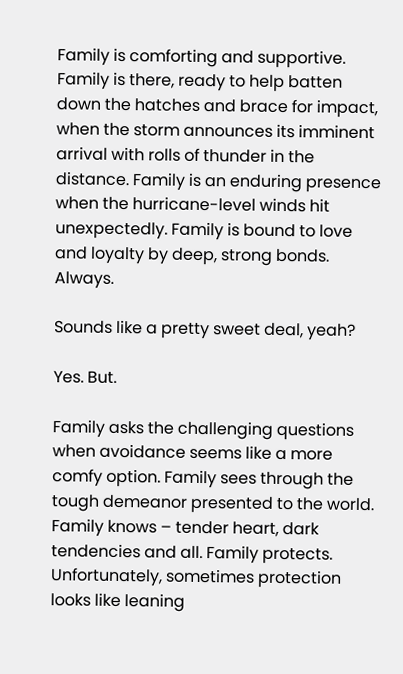Family is comforting and supportive. Family is there, ready to help batten down the hatches and brace for impact, when the storm announces its imminent arrival with rolls of thunder in the distance. Family is an enduring presence when the hurricane-level winds hit unexpectedly. Family is bound to love and loyalty by deep, strong bonds. Always.

Sounds like a pretty sweet deal, yeah?

Yes. But.

Family asks the challenging questions when avoidance seems like a more comfy option. Family sees through the tough demeanor presented to the world. Family knows – tender heart, dark tendencies and all. Family protects. Unfortunately, sometimes protection looks like leaning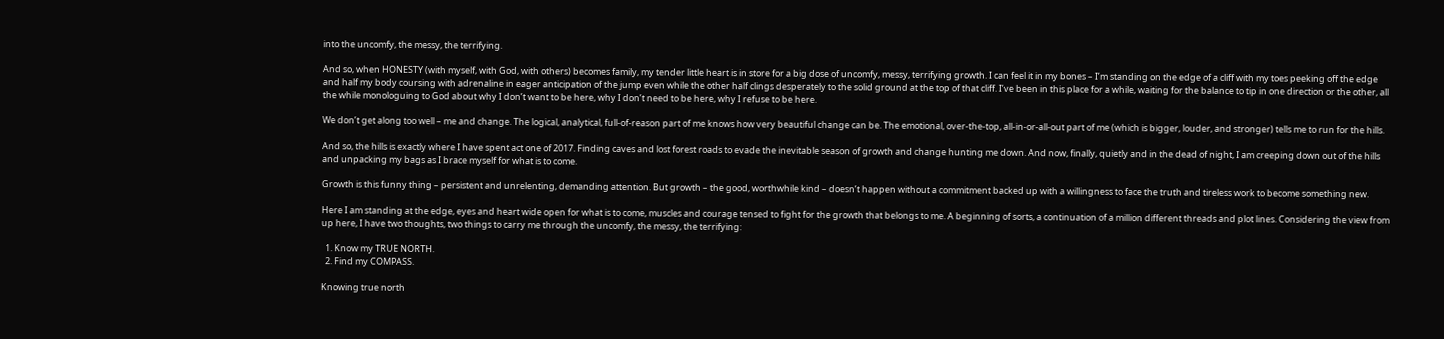into the uncomfy, the messy, the terrifying.

And so, when HONESTY (with myself, with God, with others) becomes family, my tender little heart is in store for a big dose of uncomfy, messy, terrifying growth. I can feel it in my bones – I’m standing on the edge of a cliff with my toes peeking off the edge and half my body coursing with adrenaline in eager anticipation of the jump even while the other half clings desperately to the solid ground at the top of that cliff. I’ve been in this place for a while, waiting for the balance to tip in one direction or the other, all the while monologuing to God about why I don’t want to be here, why I don’t need to be here, why I refuse to be here.

We don’t get along too well – me and change. The logical, analytical, full-of-reason part of me knows how very beautiful change can be. The emotional, over-the-top, all-in-or-all-out part of me (which is bigger, louder, and stronger) tells me to run for the hills.

And so, the hills is exactly where I have spent act one of 2017. Finding caves and lost forest roads to evade the inevitable season of growth and change hunting me down. And now, finally, quietly and in the dead of night, I am creeping down out of the hills and unpacking my bags as I brace myself for what is to come.

Growth is this funny thing – persistent and unrelenting, demanding attention. But growth – the good, worthwhile kind – doesn’t happen without a commitment backed up with a willingness to face the truth and tireless work to become something new.

Here I am standing at the edge, eyes and heart wide open for what is to come, muscles and courage tensed to fight for the growth that belongs to me. A beginning of sorts, a continuation of a million different threads and plot lines. Considering the view from up here, I have two thoughts, two things to carry me through the uncomfy, the messy, the terrifying:

  1. Know my TRUE NORTH.
  2. Find my COMPASS.

Knowing true north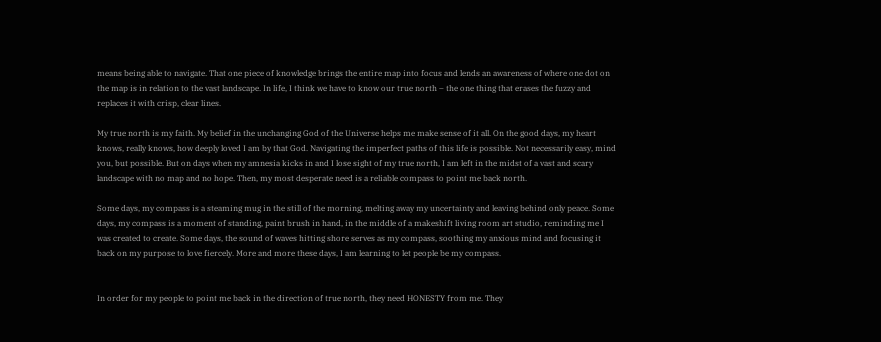means being able to navigate. That one piece of knowledge brings the entire map into focus and lends an awareness of where one dot on the map is in relation to the vast landscape. In life, I think we have to know our true north – the one thing that erases the fuzzy and replaces it with crisp, clear lines.

My true north is my faith. My belief in the unchanging God of the Universe helps me make sense of it all. On the good days, my heart knows, really knows, how deeply loved I am by that God. Navigating the imperfect paths of this life is possible. Not necessarily easy, mind you, but possible. But on days when my amnesia kicks in and I lose sight of my true north, I am left in the midst of a vast and scary landscape with no map and no hope. Then, my most desperate need is a reliable compass to point me back north.

Some days, my compass is a steaming mug in the still of the morning, melting away my uncertainty and leaving behind only peace. Some days, my compass is a moment of standing, paint brush in hand, in the middle of a makeshift living room art studio, reminding me I was created to create. Some days, the sound of waves hitting shore serves as my compass, soothing my anxious mind and focusing it back on my purpose to love fiercely. More and more these days, I am learning to let people be my compass.


In order for my people to point me back in the direction of true north, they need HONESTY from me. They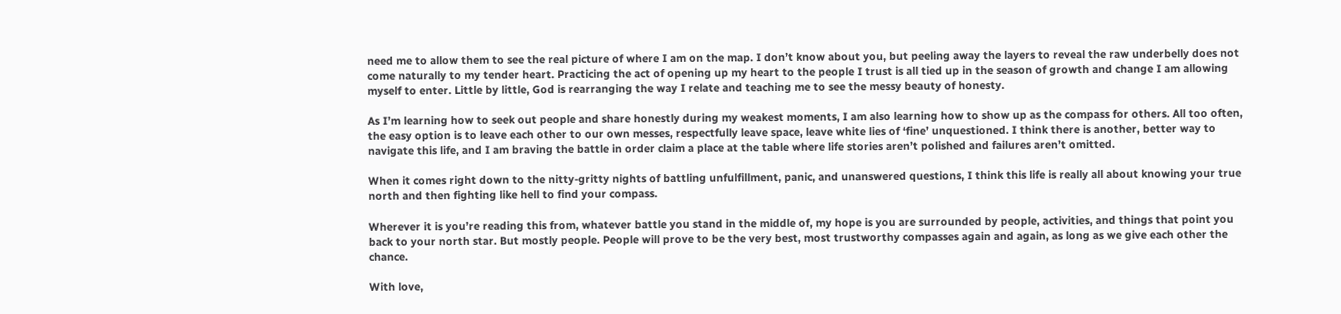need me to allow them to see the real picture of where I am on the map. I don’t know about you, but peeling away the layers to reveal the raw underbelly does not come naturally to my tender heart. Practicing the act of opening up my heart to the people I trust is all tied up in the season of growth and change I am allowing myself to enter. Little by little, God is rearranging the way I relate and teaching me to see the messy beauty of honesty.

As I’m learning how to seek out people and share honestly during my weakest moments, I am also learning how to show up as the compass for others. All too often, the easy option is to leave each other to our own messes, respectfully leave space, leave white lies of ‘fine’ unquestioned. I think there is another, better way to navigate this life, and I am braving the battle in order claim a place at the table where life stories aren’t polished and failures aren’t omitted.

When it comes right down to the nitty-gritty nights of battling unfulfillment, panic, and unanswered questions, I think this life is really all about knowing your true north and then fighting like hell to find your compass.

Wherever it is you’re reading this from, whatever battle you stand in the middle of, my hope is you are surrounded by people, activities, and things that point you back to your north star. But mostly people. People will prove to be the very best, most trustworthy compasses again and again, as long as we give each other the chance.

With love,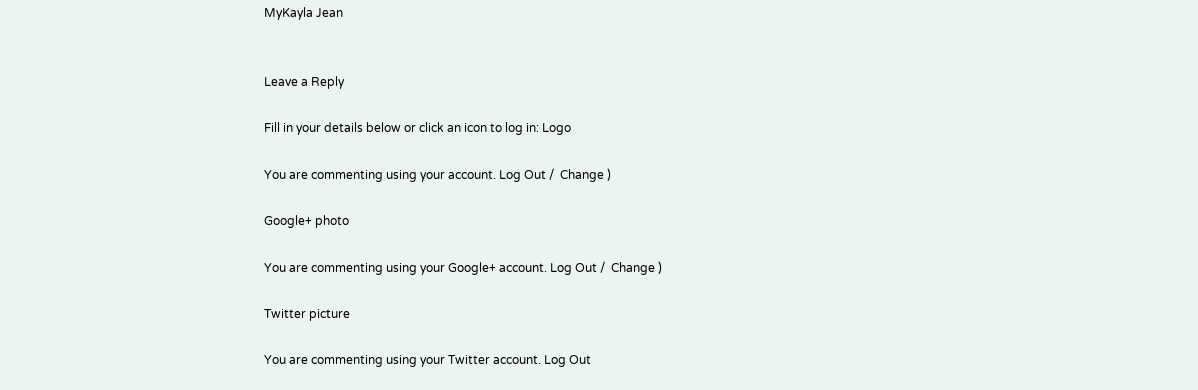MyKayla Jean


Leave a Reply

Fill in your details below or click an icon to log in: Logo

You are commenting using your account. Log Out /  Change )

Google+ photo

You are commenting using your Google+ account. Log Out /  Change )

Twitter picture

You are commenting using your Twitter account. Log Out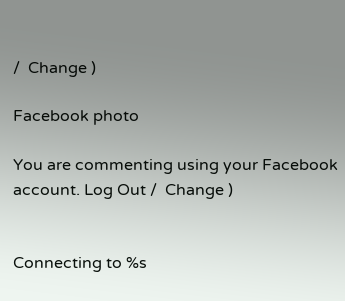/  Change )

Facebook photo

You are commenting using your Facebook account. Log Out /  Change )


Connecting to %s